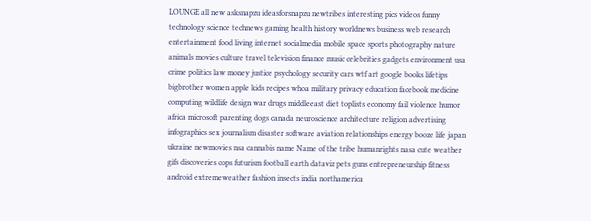LOUNGE all new asksnapzu ideasforsnapzu newtribes interesting pics videos funny technology science technews gaming health history worldnews business web research entertainment food living internet socialmedia mobile space sports photography nature animals movies culture travel television finance music celebrities gadgets environment usa crime politics law money justice psychology security cars wtf art google books lifetips bigbrother women apple kids recipes whoa military privacy education facebook medicine computing wildlife design war drugs middleeast diet toplists economy fail violence humor africa microsoft parenting dogs canada neuroscience architecture religion advertising infographics sex journalism disaster software aviation relationships energy booze life japan ukraine newmovies nsa cannabis name Name of the tribe humanrights nasa cute weather gifs discoveries cops futurism football earth dataviz pets guns entrepreneurship fitness android extremeweather fashion insects india northamerica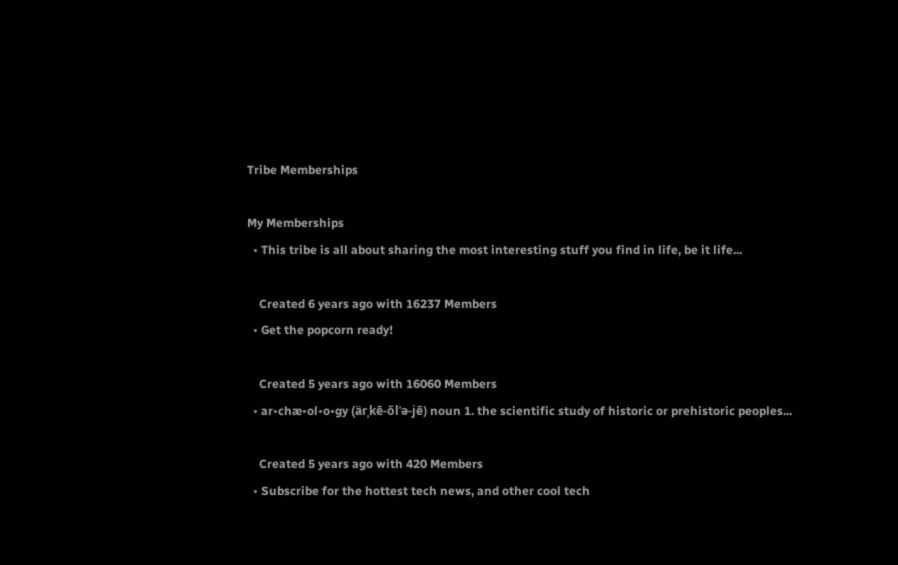Tribe Memberships

My Memberships
  • This tribe is all about sharing the most interesting stuff you find in life, be it life...

    Created 6 years ago with 16237 Members
  • Get the popcorn ready!

    Created 5 years ago with 16060 Members
  • ar•chæ•ol•o•gy (ärˌkē-ŏlˈə-jē) noun 1. the scientific study of historic or prehistoric peoples...

    Created 5 years ago with 420 Members
  • Subscribe for the hottest tech news, and other cool tech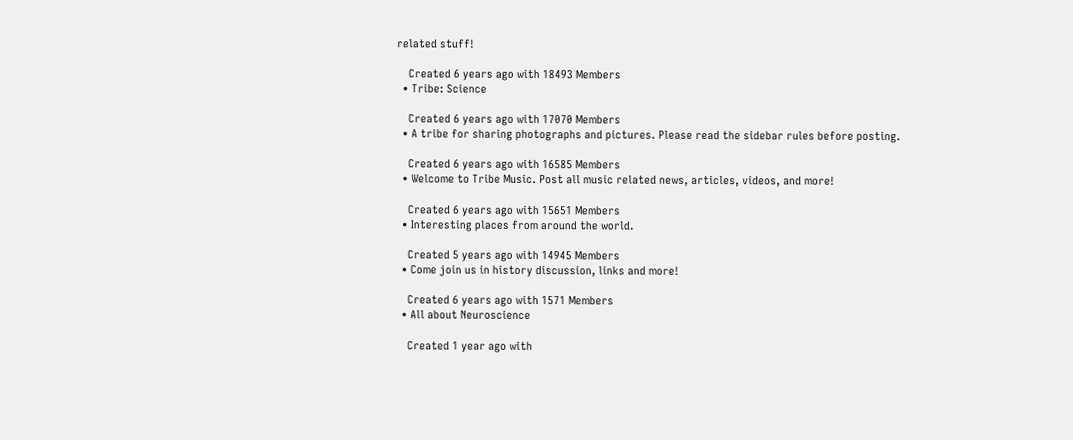related stuff!

    Created 6 years ago with 18493 Members
  • Tribe: Science

    Created 6 years ago with 17070 Members
  • A tribe for sharing photographs and pictures. Please read the sidebar rules before posting.

    Created 6 years ago with 16585 Members
  • Welcome to Tribe Music. Post all music related news, articles, videos, and more!

    Created 6 years ago with 15651 Members
  • Interesting places from around the world.

    Created 5 years ago with 14945 Members
  • Come join us in history discussion, links and more!

    Created 6 years ago with 1571 Members
  • All about Neuroscience

    Created 1 year ago with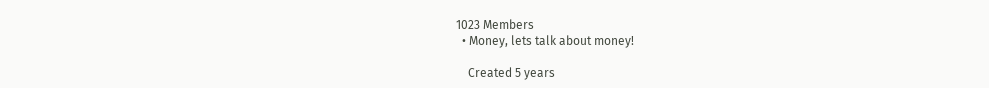1023 Members
  • Money, lets talk about money!

    Created 5 years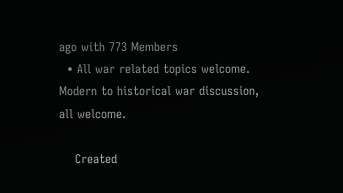ago with 773 Members
  • All war related topics welcome. Modern to historical war discussion, all welcome.

    Created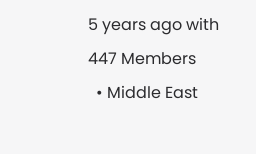5 years ago with 447 Members
  • Middle East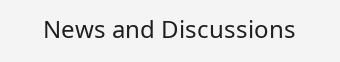News and Discussions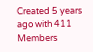Created 5 years ago with 411 Members